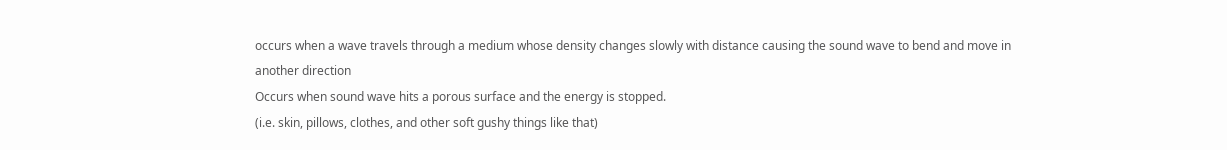occurs when a wave travels through a medium whose density changes slowly with distance causing the sound wave to bend and move in another direction
Occurs when sound wave hits a porous surface and the energy is stopped.
(i.e. skin, pillows, clothes, and other soft gushy things like that)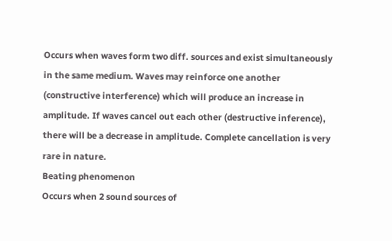Occurs when waves form two diff. sources and exist simultaneously in the same medium. Waves may reinforce one another (constructive interference) which will produce an increase in amplitude. If waves cancel out each other (destructive inference), there will be a decrease in amplitude. Complete cancellation is very rare in nature.
Beating phenomenon
Occurs when 2 sound sources of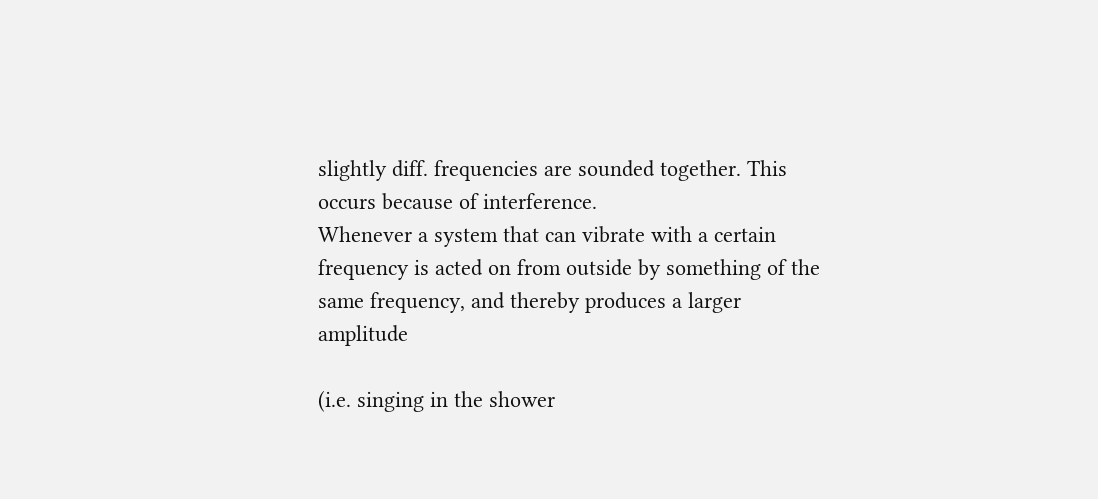slightly diff. frequencies are sounded together. This occurs because of interference.
Whenever a system that can vibrate with a certain frequency is acted on from outside by something of the same frequency, and thereby produces a larger amplitude

(i.e. singing in the shower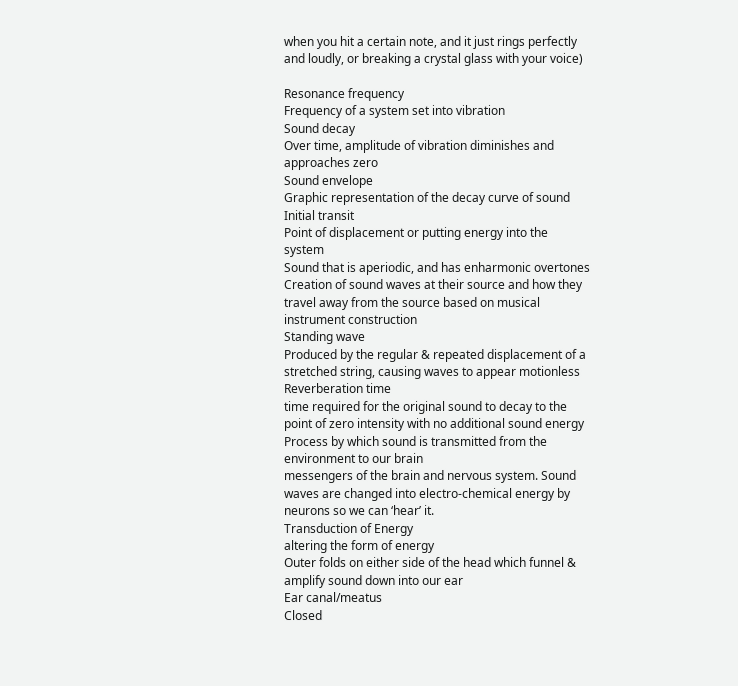when you hit a certain note, and it just rings perfectly and loudly, or breaking a crystal glass with your voice)

Resonance frequency
Frequency of a system set into vibration
Sound decay
Over time, amplitude of vibration diminishes and approaches zero
Sound envelope
Graphic representation of the decay curve of sound
Initial transit
Point of displacement or putting energy into the system
Sound that is aperiodic, and has enharmonic overtones
Creation of sound waves at their source and how they travel away from the source based on musical instrument construction
Standing wave
Produced by the regular & repeated displacement of a stretched string, causing waves to appear motionless
Reverberation time
time required for the original sound to decay to the point of zero intensity with no additional sound energy
Process by which sound is transmitted from the environment to our brain
messengers of the brain and nervous system. Sound waves are changed into electro-chemical energy by neurons so we can ‘hear’ it.
Transduction of Energy
altering the form of energy
Outer folds on either side of the head which funnel & amplify sound down into our ear
Ear canal/meatus
Closed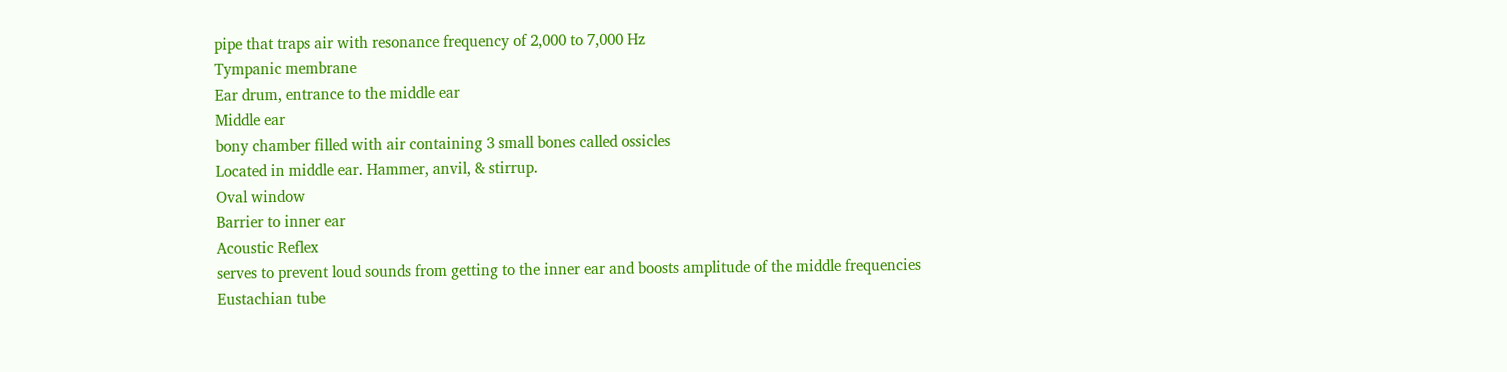pipe that traps air with resonance frequency of 2,000 to 7,000 Hz
Tympanic membrane
Ear drum, entrance to the middle ear
Middle ear
bony chamber filled with air containing 3 small bones called ossicles
Located in middle ear. Hammer, anvil, & stirrup.
Oval window
Barrier to inner ear
Acoustic Reflex
serves to prevent loud sounds from getting to the inner ear and boosts amplitude of the middle frequencies
Eustachian tube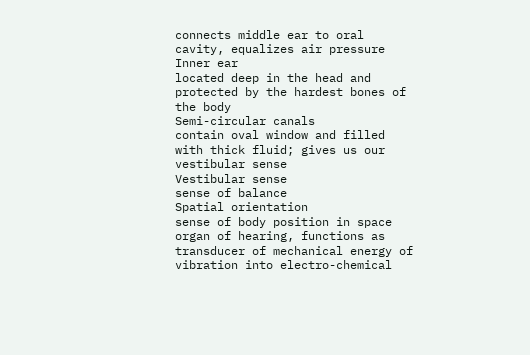connects middle ear to oral cavity, equalizes air pressure
Inner ear
located deep in the head and protected by the hardest bones of the body
Semi-circular canals
contain oval window and filled with thick fluid; gives us our vestibular sense
Vestibular sense
sense of balance
Spatial orientation
sense of body position in space
organ of hearing, functions as transducer of mechanical energy of vibration into electro-chemical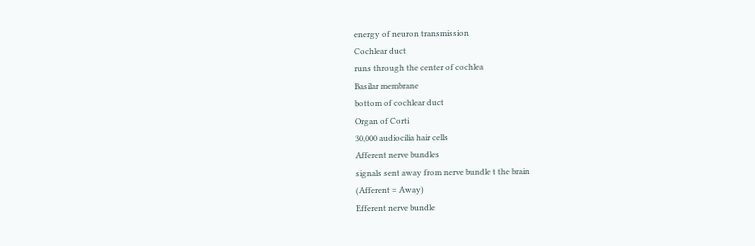energy of neuron transmission
Cochlear duct
runs through the center of cochlea
Basilar membrane
bottom of cochlear duct
Organ of Corti
30,000 audiocilia hair cells
Afferent nerve bundles
signals sent away from nerve bundle t the brain
(Afferent = Away)
Efferent nerve bundle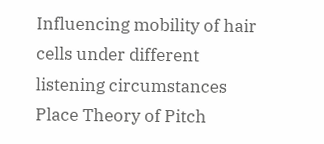Influencing mobility of hair cells under different listening circumstances
Place Theory of Pitch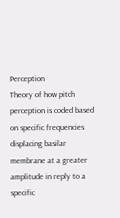Perception
Theory of how pitch perception is coded based on specific frequencies displacing basilar membrane at a greater amplitude in reply to a specific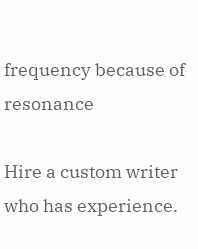frequency because of resonance

Hire a custom writer who has experience.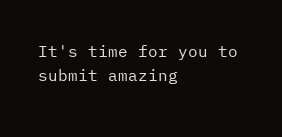It's time for you to submit amazing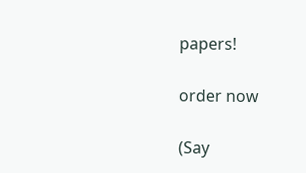papers!

order now

(Say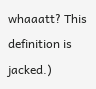whaaatt? This definition is jacked.)